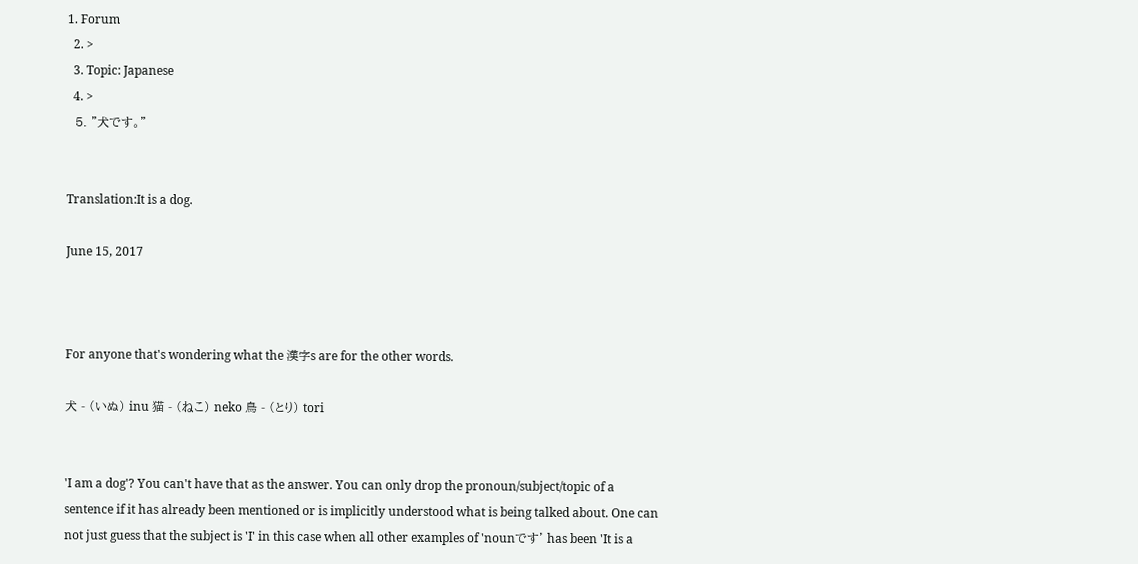1. Forum
  2. >
  3. Topic: Japanese
  4. >
  5. "犬です。"


Translation:It is a dog.

June 15, 2017



For anyone that's wondering what the 漢字s are for the other words.

犬 - (いぬ) inu 猫 - (ねこ) neko 鳥 - (とり) tori


'I am a dog'? You can't have that as the answer. You can only drop the pronoun/subject/topic of a sentence if it has already been mentioned or is implicitly understood what is being talked about. One can not just guess that the subject is 'I' in this case when all other examples of 'nounです' has been 'It is a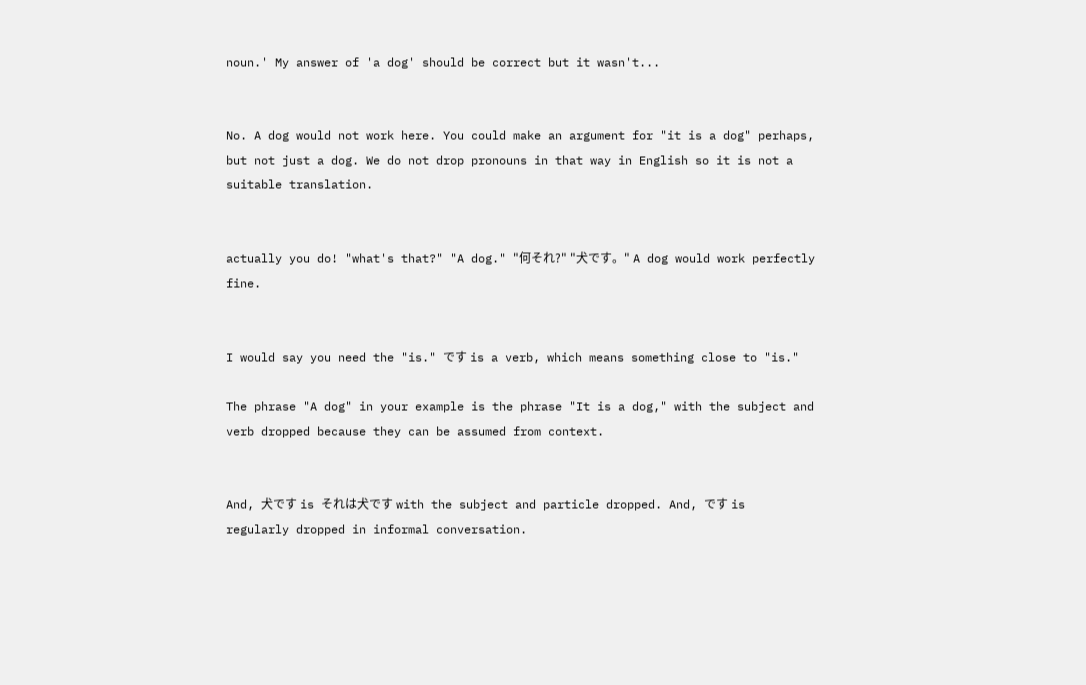noun.' My answer of 'a dog' should be correct but it wasn't...


No. A dog would not work here. You could make an argument for "it is a dog" perhaps, but not just a dog. We do not drop pronouns in that way in English so it is not a suitable translation.


actually you do! "what's that?" "A dog." "何それ?" "犬です。" A dog would work perfectly fine.


I would say you need the "is." です is a verb, which means something close to "is."

The phrase "A dog" in your example is the phrase "It is a dog," with the subject and verb dropped because they can be assumed from context.


And, 犬です is それは犬です with the subject and particle dropped. And, です is regularly dropped in informal conversation.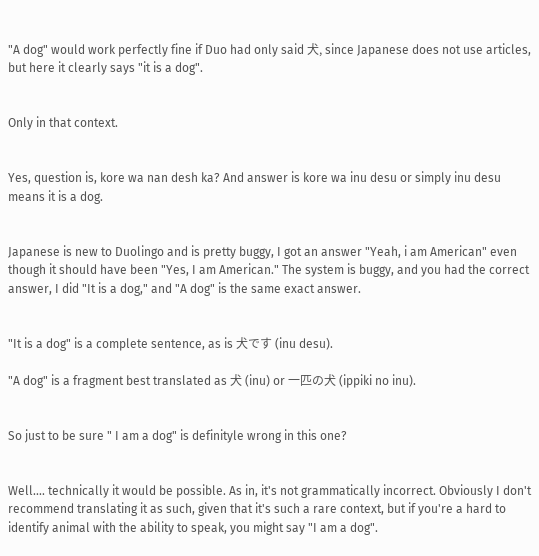"A dog" would work perfectly fine if Duo had only said 犬, since Japanese does not use articles, but here it clearly says "it is a dog".


Only in that context.


Yes, question is, kore wa nan desh ka? And answer is kore wa inu desu or simply inu desu means it is a dog.


Japanese is new to Duolingo and is pretty buggy, I got an answer "Yeah, i am American" even though it should have been "Yes, I am American." The system is buggy, and you had the correct answer, I did "It is a dog," and "A dog" is the same exact answer.


"It is a dog" is a complete sentence, as is 犬です (inu desu).

"A dog" is a fragment best translated as 犬 (inu) or 一匹の犬 (ippiki no inu).


So just to be sure " I am a dog" is definityle wrong in this one?


Well.... technically it would be possible. As in, it's not grammatically incorrect. Obviously I don't recommend translating it as such, given that it's such a rare context, but if you're a hard to identify animal with the ability to speak, you might say "I am a dog".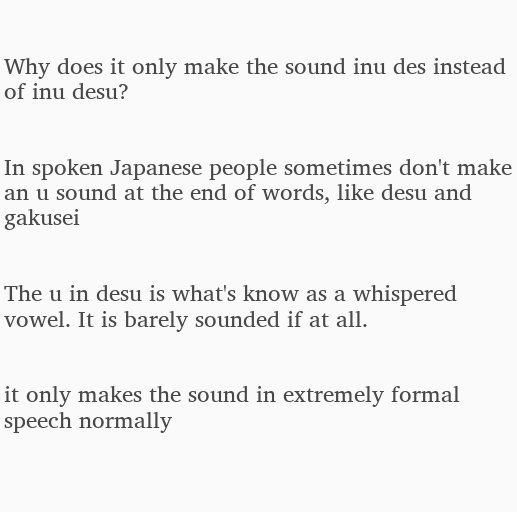Why does it only make the sound inu des instead of inu desu?


In spoken Japanese people sometimes don't make an u sound at the end of words, like desu and gakusei


The u in desu is what's know as a whispered vowel. It is barely sounded if at all.


it only makes the sound in extremely formal speech normally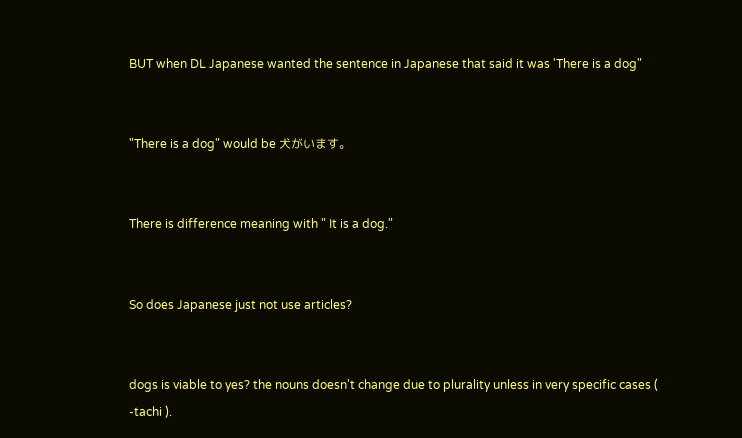BUT when DL Japanese wanted the sentence in Japanese that said it was 'There is a dog"


"There is a dog" would be 犬がいます。


There is difference meaning with " It is a dog."


So does Japanese just not use articles?


dogs is viable to yes? the nouns doesn't change due to plurality unless in very specific cases ( -tachi ).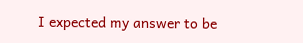I expected my answer to be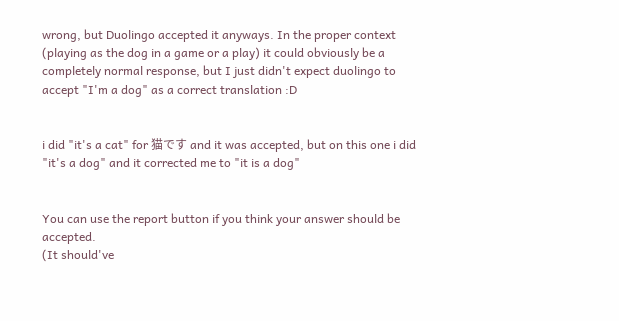wrong, but Duolingo accepted it anyways. In the proper context (playing as the dog in a game or a play) it could obviously be a completely normal response, but I just didn't expect duolingo to accept "I'm a dog" as a correct translation :D


i did "it's a cat" for 猫です and it was accepted, but on this one i did "it's a dog" and it corrected me to "it is a dog"


You can use the report button if you think your answer should be accepted.
(It should've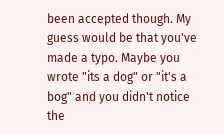been accepted though. My guess would be that you've made a typo. Maybe you wrote "its a dog" or "it's a bog" and you didn't notice the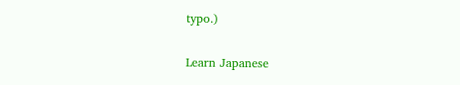typo.)

Learn Japanese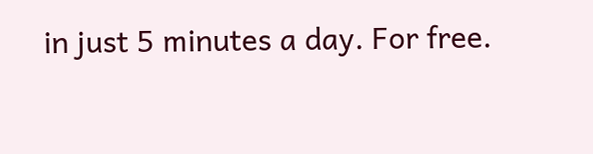in just 5 minutes a day. For free.